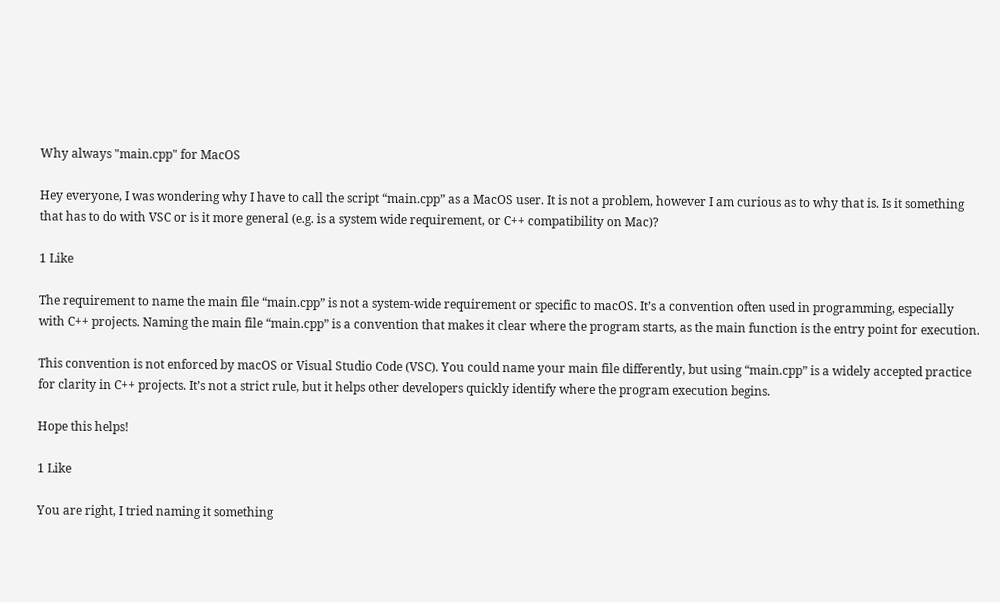Why always "main.cpp" for MacOS

Hey everyone, I was wondering why I have to call the script “main.cpp” as a MacOS user. It is not a problem, however I am curious as to why that is. Is it something that has to do with VSC or is it more general (e.g. is a system wide requirement, or C++ compatibility on Mac)?

1 Like

The requirement to name the main file “main.cpp” is not a system-wide requirement or specific to macOS. It’s a convention often used in programming, especially with C++ projects. Naming the main file “main.cpp” is a convention that makes it clear where the program starts, as the main function is the entry point for execution.

This convention is not enforced by macOS or Visual Studio Code (VSC). You could name your main file differently, but using “main.cpp” is a widely accepted practice for clarity in C++ projects. It’s not a strict rule, but it helps other developers quickly identify where the program execution begins.

Hope this helps!

1 Like

You are right, I tried naming it something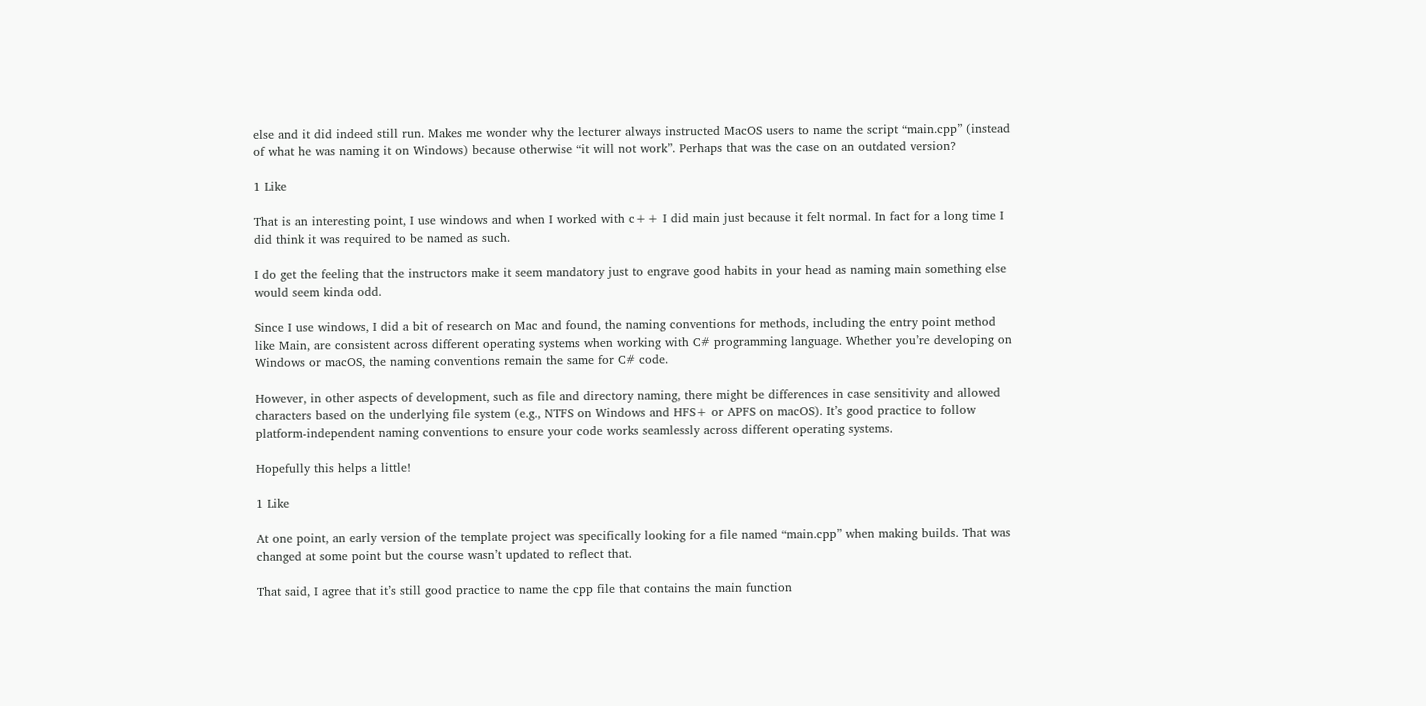else and it did indeed still run. Makes me wonder why the lecturer always instructed MacOS users to name the script “main.cpp” (instead of what he was naming it on Windows) because otherwise “it will not work”. Perhaps that was the case on an outdated version?

1 Like

That is an interesting point, I use windows and when I worked with c++ I did main just because it felt normal. In fact for a long time I did think it was required to be named as such.

I do get the feeling that the instructors make it seem mandatory just to engrave good habits in your head as naming main something else would seem kinda odd.

Since I use windows, I did a bit of research on Mac and found, the naming conventions for methods, including the entry point method like Main, are consistent across different operating systems when working with C# programming language. Whether you’re developing on Windows or macOS, the naming conventions remain the same for C# code.

However, in other aspects of development, such as file and directory naming, there might be differences in case sensitivity and allowed characters based on the underlying file system (e.g., NTFS on Windows and HFS+ or APFS on macOS). It’s good practice to follow platform-independent naming conventions to ensure your code works seamlessly across different operating systems.

Hopefully this helps a little!

1 Like

At one point, an early version of the template project was specifically looking for a file named “main.cpp” when making builds. That was changed at some point but the course wasn’t updated to reflect that.

That said, I agree that it’s still good practice to name the cpp file that contains the main function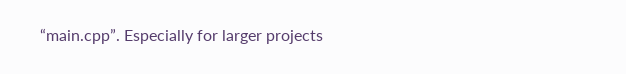“main.cpp”. Especially for larger projects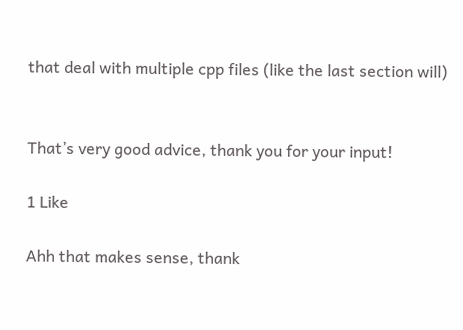that deal with multiple cpp files (like the last section will)


That’s very good advice, thank you for your input!

1 Like

Ahh that makes sense, thank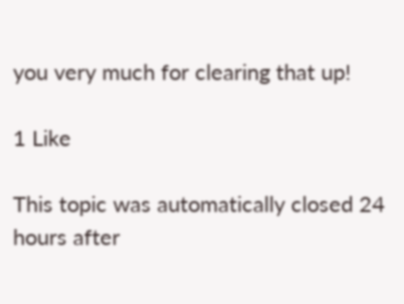you very much for clearing that up!

1 Like

This topic was automatically closed 24 hours after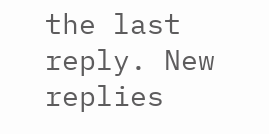the last reply. New replies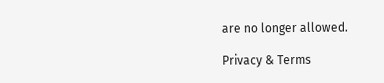are no longer allowed.

Privacy & Terms